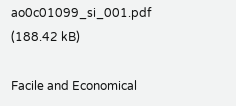ao0c01099_si_001.pdf (188.42 kB)

Facile and Economical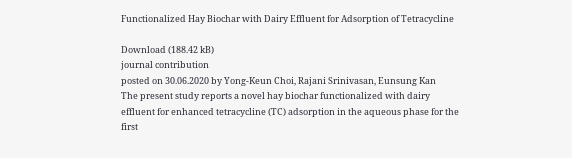Functionalized Hay Biochar with Dairy Effluent for Adsorption of Tetracycline

Download (188.42 kB)
journal contribution
posted on 30.06.2020 by Yong-Keun Choi, Rajani Srinivasan, Eunsung Kan
The present study reports a novel hay biochar functionalized with dairy effluent for enhanced tetracycline (TC) adsorption in the aqueous phase for the first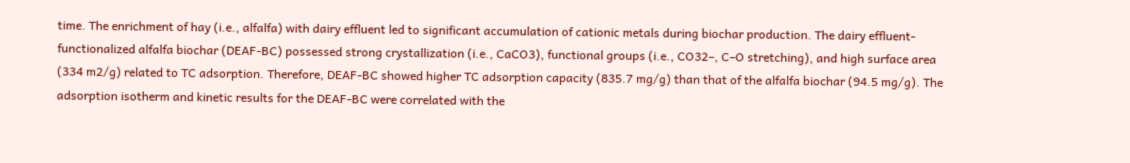time. The enrichment of hay (i.e., alfalfa) with dairy effluent led to significant accumulation of cationic metals during biochar production. The dairy effluent-functionalized alfalfa biochar (DEAF-BC) possessed strong crystallization (i.e., CaCO3), functional groups (i.e., CO32–, C–O stretching), and high surface area (334 m2/g) related to TC adsorption. Therefore, DEAF-BC showed higher TC adsorption capacity (835.7 mg/g) than that of the alfalfa biochar (94.5 mg/g). The adsorption isotherm and kinetic results for the DEAF-BC were correlated with the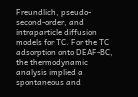Freundlich, pseudo-second-order, and intraparticle diffusion models for TC. For the TC adsorption onto DEAF-BC, the thermodynamic analysis implied a spontaneous and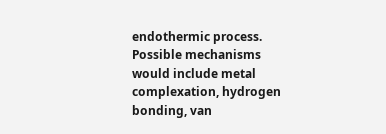endothermic process. Possible mechanisms would include metal complexation, hydrogen bonding, van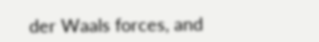der Waals forces, and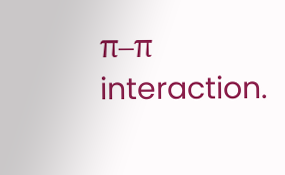π–π interaction.